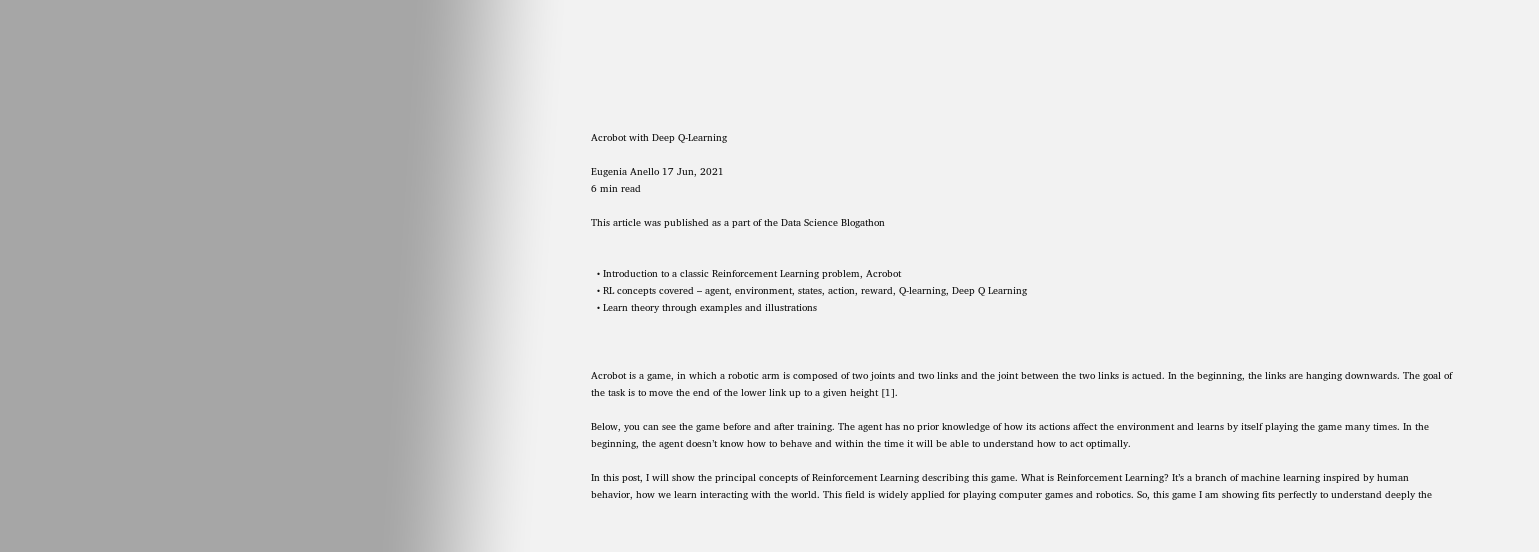Acrobot with Deep Q-Learning

Eugenia Anello 17 Jun, 2021
6 min read

This article was published as a part of the Data Science Blogathon


  • Introduction to a classic Reinforcement Learning problem, Acrobot
  • RL concepts covered – agent, environment, states, action, reward, Q-learning, Deep Q Learning
  • Learn theory through examples and illustrations



Acrobot is a game, in which a robotic arm is composed of two joints and two links and the joint between the two links is actued. In the beginning, the links are hanging downwards. The goal of the task is to move the end of the lower link up to a given height [1].

Below, you can see the game before and after training. The agent has no prior knowledge of how its actions affect the environment and learns by itself playing the game many times. In the beginning, the agent doesn’t know how to behave and within the time it will be able to understand how to act optimally.

In this post, I will show the principal concepts of Reinforcement Learning describing this game. What is Reinforcement Learning? It’s a branch of machine learning inspired by human behavior, how we learn interacting with the world. This field is widely applied for playing computer games and robotics. So, this game I am showing fits perfectly to understand deeply the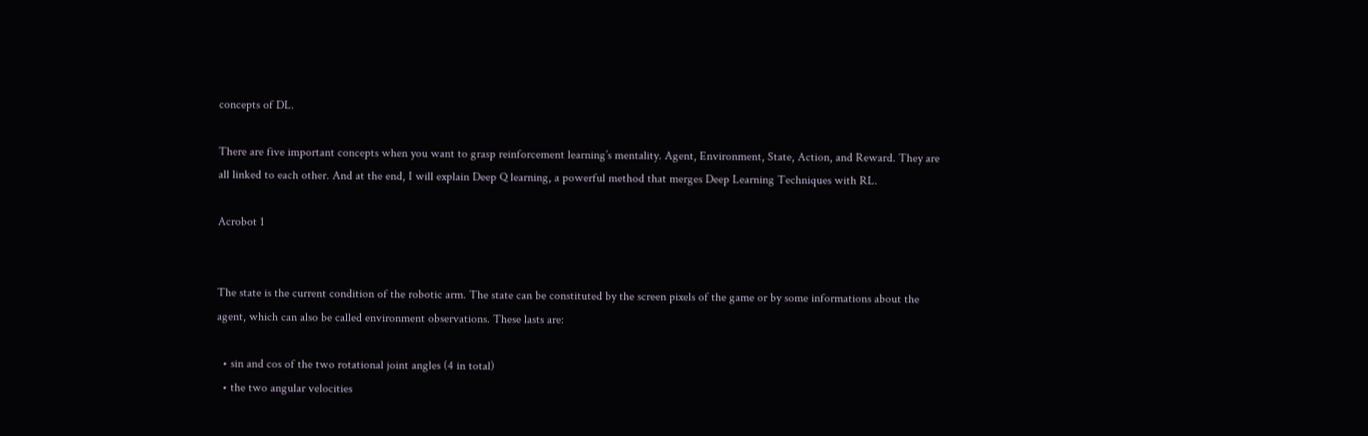concepts of DL.

There are five important concepts when you want to grasp reinforcement learning’s mentality. Agent, Environment, State, Action, and Reward. They are all linked to each other. And at the end, I will explain Deep Q learning, a powerful method that merges Deep Learning Techniques with RL.

Acrobot 1


The state is the current condition of the robotic arm. The state can be constituted by the screen pixels of the game or by some informations about the agent, which can also be called environment observations. These lasts are:

  • sin and cos of the two rotational joint angles (4 in total)
  • the two angular velocities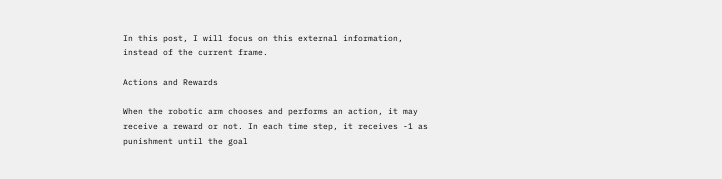In this post, I will focus on this external information, instead of the current frame.

Actions and Rewards

When the robotic arm chooses and performs an action, it may receive a reward or not. In each time step, it receives -1 as punishment until the goal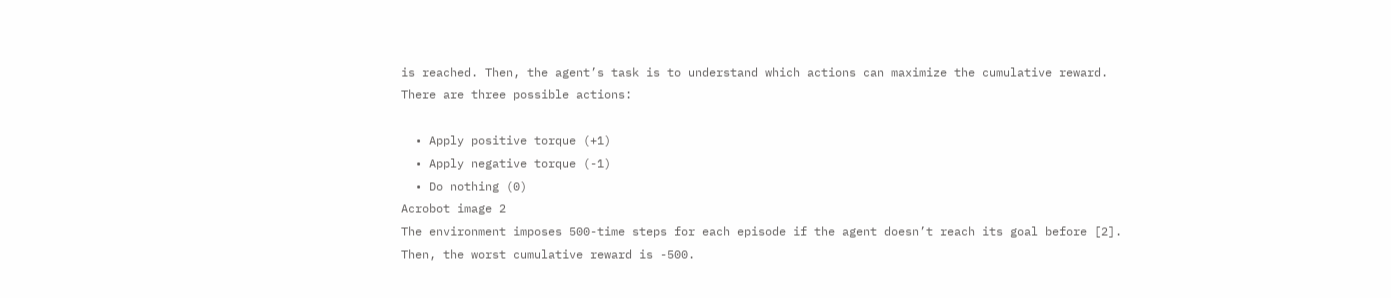is reached. Then, the agent’s task is to understand which actions can maximize the cumulative reward. There are three possible actions:

  • Apply positive torque (+1)
  • Apply negative torque (-1)
  • Do nothing (0)
Acrobot image 2
The environment imposes 500-time steps for each episode if the agent doesn’t reach its goal before [2]. Then, the worst cumulative reward is -500.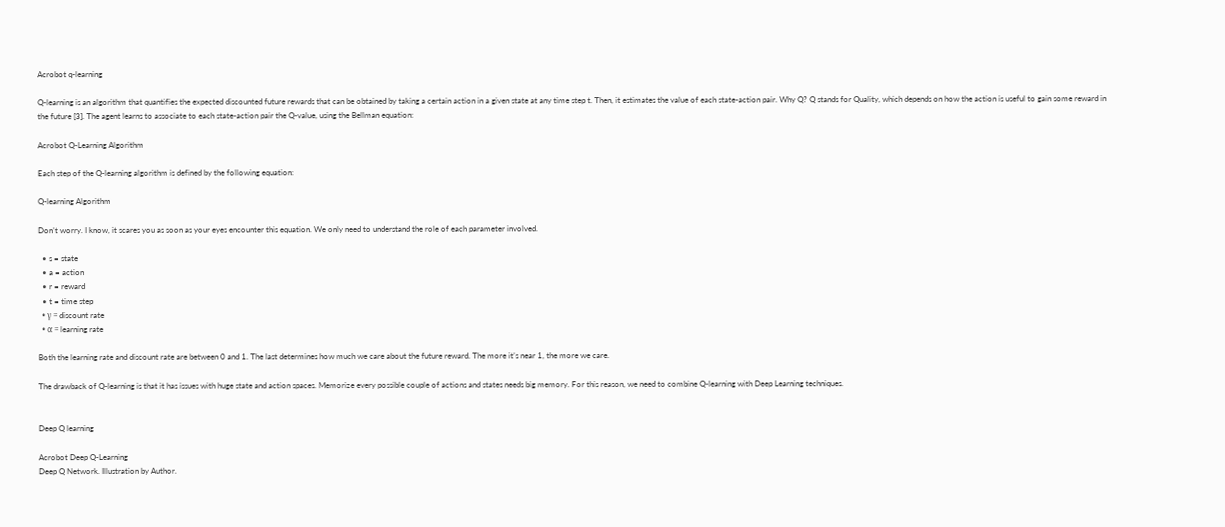Acrobot q-learning

Q-learning is an algorithm that quantifies the expected discounted future rewards that can be obtained by taking a certain action in a given state at any time step t. Then, it estimates the value of each state-action pair. Why Q? Q stands for Quality, which depends on how the action is useful to gain some reward in the future [3]. The agent learns to associate to each state-action pair the Q-value, using the Bellman equation:

Acrobot Q-Learning Algorithm

Each step of the Q-learning algorithm is defined by the following equation:

Q-learning Algorithm

Don’t worry. I know, it scares you as soon as your eyes encounter this equation. We only need to understand the role of each parameter involved.

  • s = state
  • a = action
  • r = reward
  • t = time step
  • γ = discount rate
  • α = learning rate

Both the learning rate and discount rate are between 0 and 1. The last determines how much we care about the future reward. The more it’s near 1, the more we care.

The drawback of Q-learning is that it has issues with huge state and action spaces. Memorize every possible couple of actions and states needs big memory. For this reason, we need to combine Q-learning with Deep Learning techniques.


Deep Q learning

Acrobot Deep Q-Learning
Deep Q Network. Illustration by Author.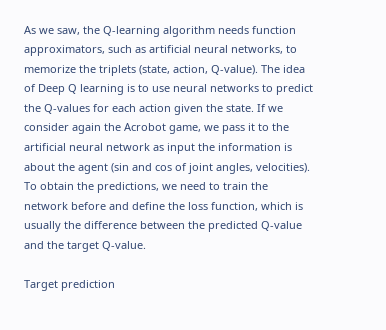As we saw, the Q-learning algorithm needs function approximators, such as artificial neural networks, to memorize the triplets (state, action, Q-value). The idea of Deep Q learning is to use neural networks to predict the Q-values for each action given the state. If we consider again the Acrobot game, we pass it to the artificial neural network as input the information is about the agent (sin and cos of joint angles, velocities). To obtain the predictions, we need to train the network before and define the loss function, which is usually the difference between the predicted Q-value and the target Q-value.

Target prediction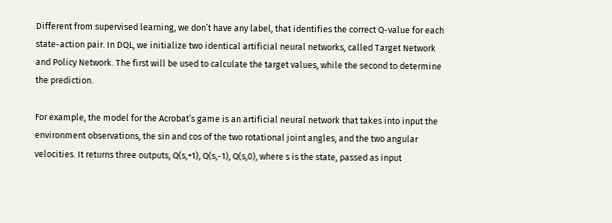Different from supervised learning, we don’t have any label, that identifies the correct Q-value for each state-action pair. In DQL, we initialize two identical artificial neural networks, called Target Network and Policy Network. The first will be used to calculate the target values, while the second to determine the prediction.

For example, the model for the Acrobat’s game is an artificial neural network that takes into input the environment observations, the sin and cos of the two rotational joint angles, and the two angular velocities. It returns three outputs, Q(s,+1), Q(s,-1), Q(s,0), where s is the state, passed as input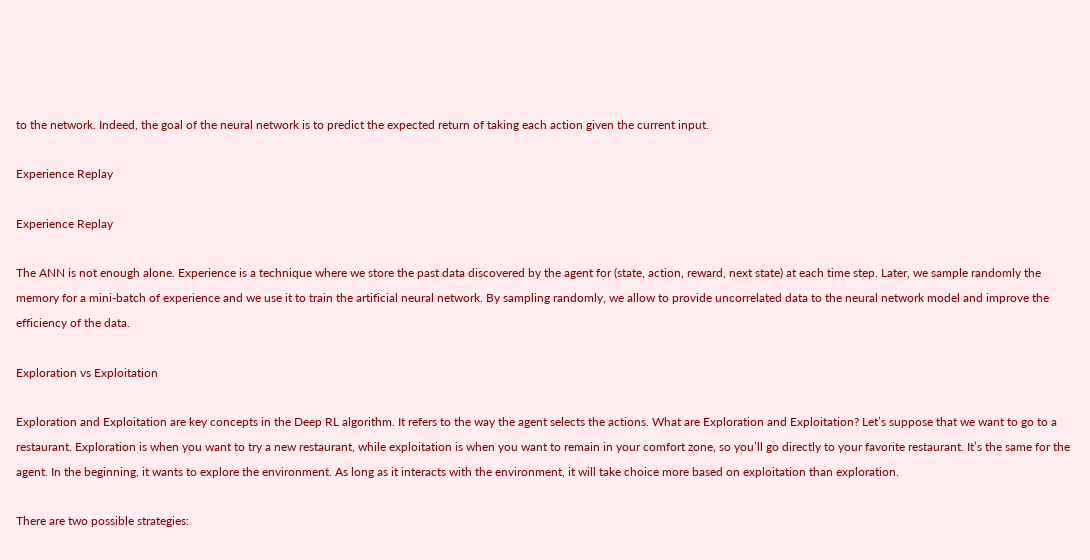to the network. Indeed, the goal of the neural network is to predict the expected return of taking each action given the current input.

Experience Replay

Experience Replay

The ANN is not enough alone. Experience is a technique where we store the past data discovered by the agent for (state, action, reward, next state) at each time step. Later, we sample randomly the memory for a mini-batch of experience and we use it to train the artificial neural network. By sampling randomly, we allow to provide uncorrelated data to the neural network model and improve the efficiency of the data.

Exploration vs Exploitation

Exploration and Exploitation are key concepts in the Deep RL algorithm. It refers to the way the agent selects the actions. What are Exploration and Exploitation? Let’s suppose that we want to go to a restaurant. Exploration is when you want to try a new restaurant, while exploitation is when you want to remain in your comfort zone, so you’ll go directly to your favorite restaurant. It’s the same for the agent. In the beginning, it wants to explore the environment. As long as it interacts with the environment, it will take choice more based on exploitation than exploration.

There are two possible strategies: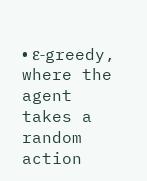• ε-greedy, where the agent takes a random action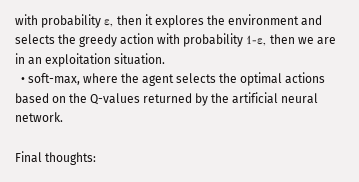with probability ε, then it explores the environment and selects the greedy action with probability 1-ε, then we are in an exploitation situation.
  • soft-max, where the agent selects the optimal actions based on the Q-values returned by the artificial neural network.

Final thoughts: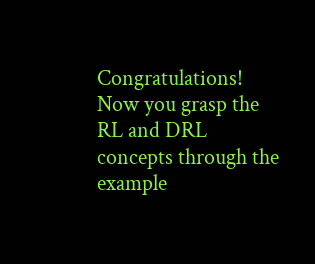Congratulations! Now you grasp the RL and DRL concepts through the example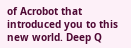of Acrobot that introduced you to this new world. Deep Q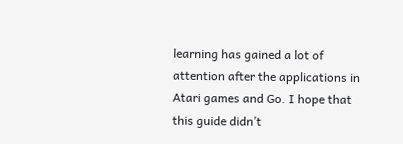learning has gained a lot of attention after the applications in Atari games and Go. I hope that this guide didn’t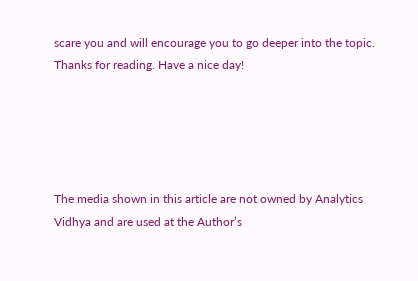scare you and will encourage you to go deeper into the topic. Thanks for reading. Have a nice day!





The media shown in this article are not owned by Analytics Vidhya and are used at the Author’s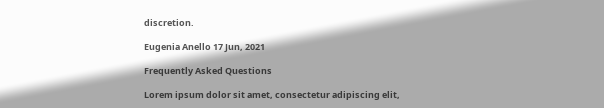discretion.

Eugenia Anello 17 Jun, 2021

Frequently Asked Questions

Lorem ipsum dolor sit amet, consectetur adipiscing elit,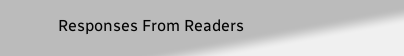Responses From Readers